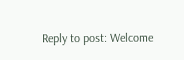Reply to post: Welcome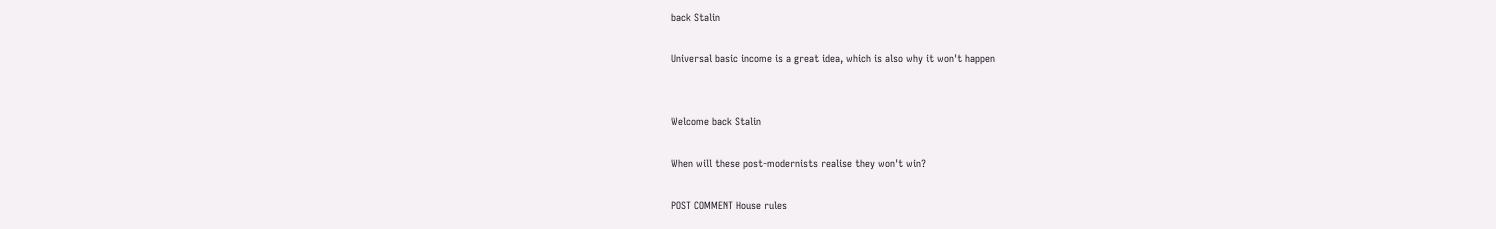back Stalin

Universal basic income is a great idea, which is also why it won't happen


Welcome back Stalin

When will these post-modernists realise they won't win?

POST COMMENT House rules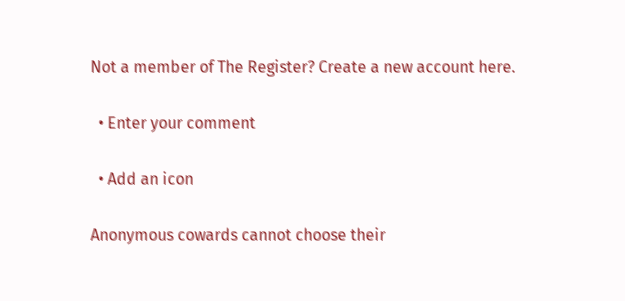Not a member of The Register? Create a new account here.

  • Enter your comment

  • Add an icon

Anonymous cowards cannot choose their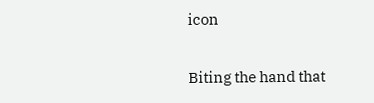icon

Biting the hand that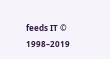feeds IT © 1998–2019